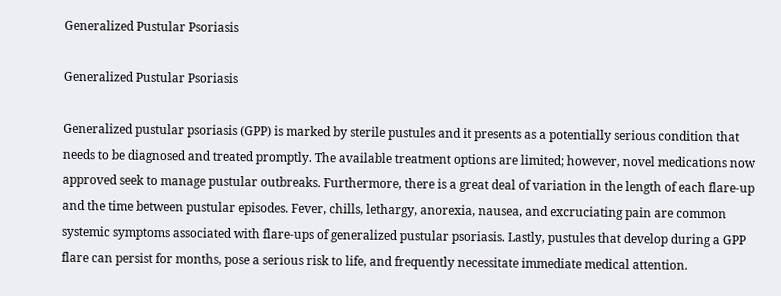Generalized Pustular Psoriasis

Generalized Pustular Psoriasis

Generalized pustular psoriasis (GPP) is marked by sterile pustules and it presents as a potentially serious condition that needs to be diagnosed and treated promptly. The available treatment options are limited; however, novel medications now approved seek to manage pustular outbreaks. Furthermore, there is a great deal of variation in the length of each flare-up and the time between pustular episodes. Fever, chills, lethargy, anorexia, nausea, and excruciating pain are common systemic symptoms associated with flare-ups of generalized pustular psoriasis. Lastly, pustules that develop during a GPP flare can persist for months, pose a serious risk to life, and frequently necessitate immediate medical attention.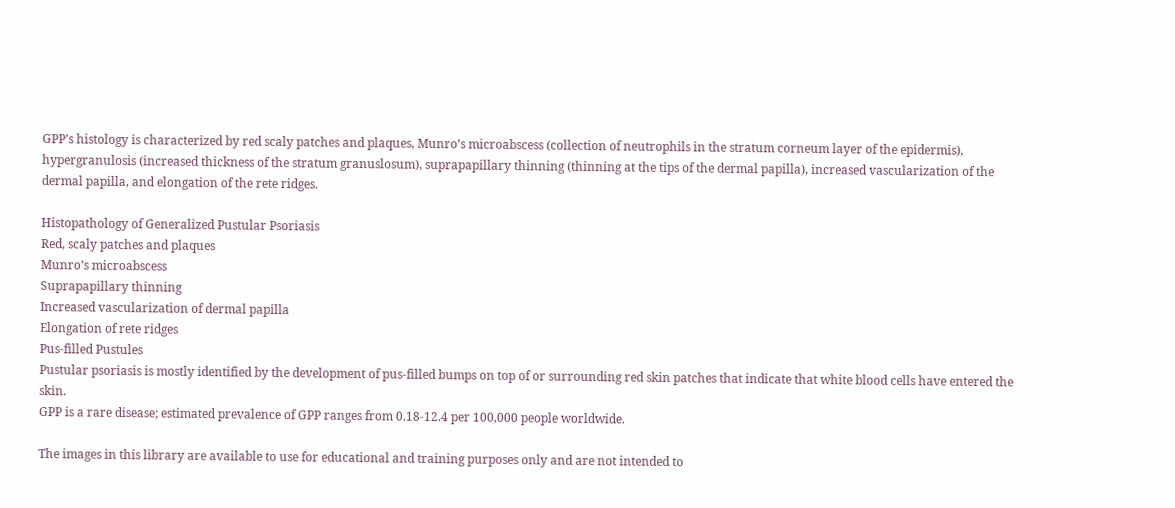GPP’s histology is characterized by red scaly patches and plaques, Munro’s microabscess (collection of neutrophils in the stratum corneum layer of the epidermis), hypergranulosis (increased thickness of the stratum granuslosum), suprapapillary thinning (thinning at the tips of the dermal papilla), increased vascularization of the dermal papilla, and elongation of the rete ridges.

Histopathology of Generalized Pustular Psoriasis
Red, scaly patches and plaques
Munro’s microabscess
Suprapapillary thinning
Increased vascularization of dermal papilla
Elongation of rete ridges
Pus-filled Pustules
Pustular psoriasis is mostly identified by the development of pus-filled bumps on top of or surrounding red skin patches that indicate that white blood cells have entered the skin.
GPP is a rare disease; estimated prevalence of GPP ranges from 0.18-12.4 per 100,000 people worldwide.

The images in this library are available to use for educational and training purposes only and are not intended to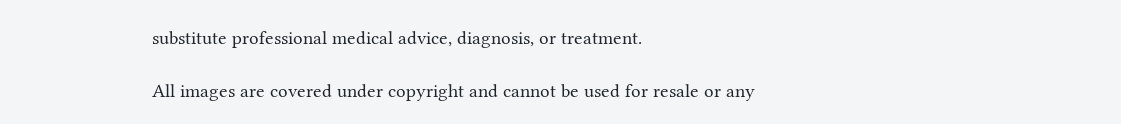substitute professional medical advice, diagnosis, or treatment.

All images are covered under copyright and cannot be used for resale or any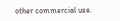other commercial use.